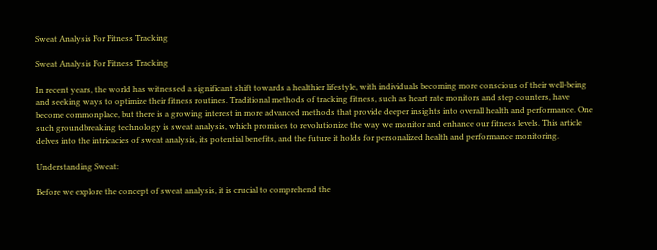Sweat Analysis For Fitness Tracking

Sweat Analysis For Fitness Tracking

In recent years, the world has witnessed a significant shift towards a healthier lifestyle, with individuals becoming more conscious of their well-being and seeking ways to optimize their fitness routines. Traditional methods of tracking fitness, such as heart rate monitors and step counters, have become commonplace, but there is a growing interest in more advanced methods that provide deeper insights into overall health and performance. One such groundbreaking technology is sweat analysis, which promises to revolutionize the way we monitor and enhance our fitness levels. This article delves into the intricacies of sweat analysis, its potential benefits, and the future it holds for personalized health and performance monitoring.

Understanding Sweat:

Before we explore the concept of sweat analysis, it is crucial to comprehend the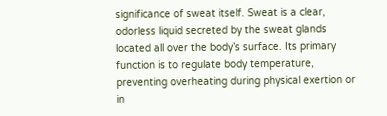significance of sweat itself. Sweat is a clear, odorless liquid secreted by the sweat glands located all over the body’s surface. Its primary function is to regulate body temperature, preventing overheating during physical exertion or in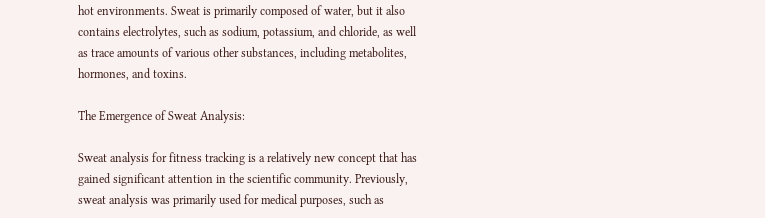hot environments. Sweat is primarily composed of water, but it also contains electrolytes, such as sodium, potassium, and chloride, as well as trace amounts of various other substances, including metabolites, hormones, and toxins.

The Emergence of Sweat Analysis:

Sweat analysis for fitness tracking is a relatively new concept that has gained significant attention in the scientific community. Previously, sweat analysis was primarily used for medical purposes, such as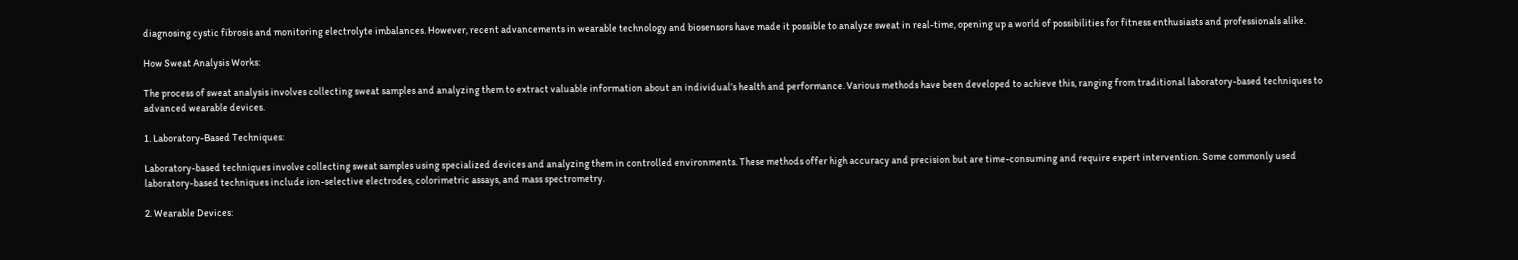diagnosing cystic fibrosis and monitoring electrolyte imbalances. However, recent advancements in wearable technology and biosensors have made it possible to analyze sweat in real-time, opening up a world of possibilities for fitness enthusiasts and professionals alike.

How Sweat Analysis Works:

The process of sweat analysis involves collecting sweat samples and analyzing them to extract valuable information about an individual’s health and performance. Various methods have been developed to achieve this, ranging from traditional laboratory-based techniques to advanced wearable devices.

1. Laboratory-Based Techniques:

Laboratory-based techniques involve collecting sweat samples using specialized devices and analyzing them in controlled environments. These methods offer high accuracy and precision but are time-consuming and require expert intervention. Some commonly used laboratory-based techniques include ion-selective electrodes, colorimetric assays, and mass spectrometry.

2. Wearable Devices: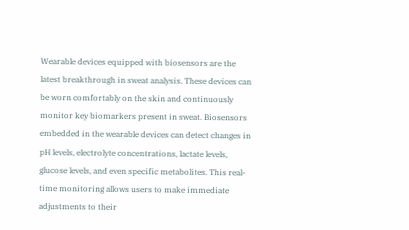Wearable devices equipped with biosensors are the latest breakthrough in sweat analysis. These devices can be worn comfortably on the skin and continuously monitor key biomarkers present in sweat. Biosensors embedded in the wearable devices can detect changes in pH levels, electrolyte concentrations, lactate levels, glucose levels, and even specific metabolites. This real-time monitoring allows users to make immediate adjustments to their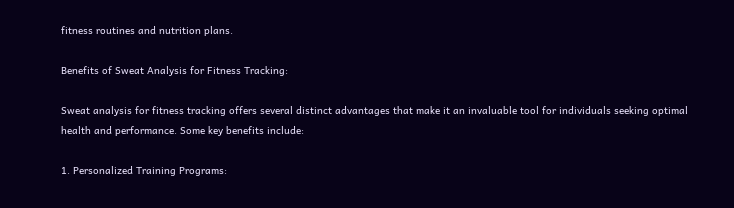fitness routines and nutrition plans.

Benefits of Sweat Analysis for Fitness Tracking:

Sweat analysis for fitness tracking offers several distinct advantages that make it an invaluable tool for individuals seeking optimal health and performance. Some key benefits include:

1. Personalized Training Programs: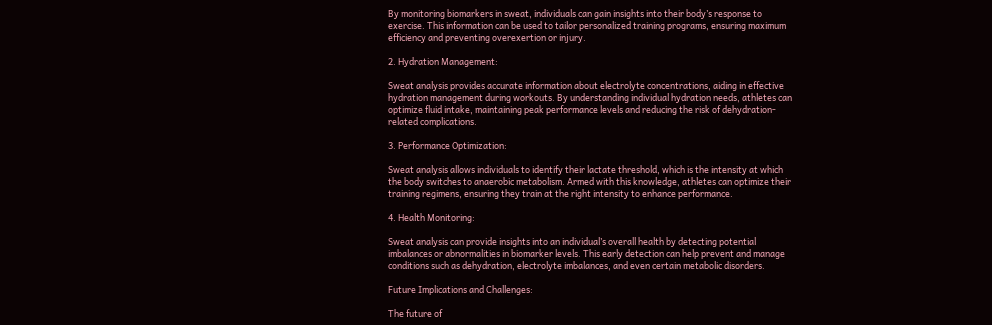By monitoring biomarkers in sweat, individuals can gain insights into their body’s response to exercise. This information can be used to tailor personalized training programs, ensuring maximum efficiency and preventing overexertion or injury.

2. Hydration Management:

Sweat analysis provides accurate information about electrolyte concentrations, aiding in effective hydration management during workouts. By understanding individual hydration needs, athletes can optimize fluid intake, maintaining peak performance levels and reducing the risk of dehydration-related complications.

3. Performance Optimization:

Sweat analysis allows individuals to identify their lactate threshold, which is the intensity at which the body switches to anaerobic metabolism. Armed with this knowledge, athletes can optimize their training regimens, ensuring they train at the right intensity to enhance performance.

4. Health Monitoring:

Sweat analysis can provide insights into an individual’s overall health by detecting potential imbalances or abnormalities in biomarker levels. This early detection can help prevent and manage conditions such as dehydration, electrolyte imbalances, and even certain metabolic disorders.

Future Implications and Challenges:

The future of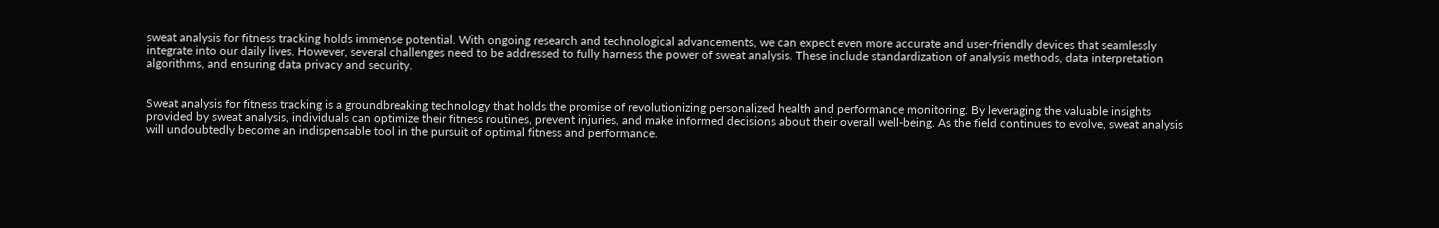sweat analysis for fitness tracking holds immense potential. With ongoing research and technological advancements, we can expect even more accurate and user-friendly devices that seamlessly integrate into our daily lives. However, several challenges need to be addressed to fully harness the power of sweat analysis. These include standardization of analysis methods, data interpretation algorithms, and ensuring data privacy and security.


Sweat analysis for fitness tracking is a groundbreaking technology that holds the promise of revolutionizing personalized health and performance monitoring. By leveraging the valuable insights provided by sweat analysis, individuals can optimize their fitness routines, prevent injuries, and make informed decisions about their overall well-being. As the field continues to evolve, sweat analysis will undoubtedly become an indispensable tool in the pursuit of optimal fitness and performance.